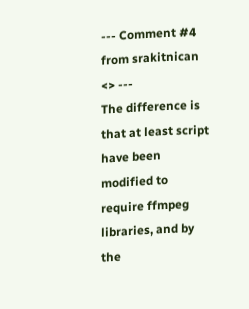--- Comment #4 from srakitnican <> ---
The difference is that at least script have been modified to
require ffmpeg libraries, and by the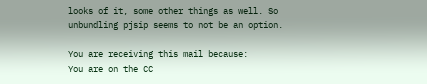looks of it, some other things as well. So
unbundling pjsip seems to not be an option.

You are receiving this mail because:
You are on the CC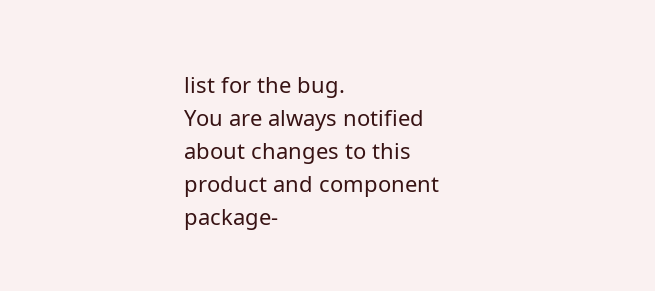list for the bug.
You are always notified about changes to this product and component
package-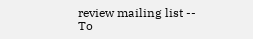review mailing list --
To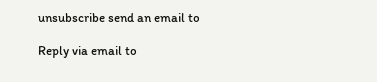unsubscribe send an email to

Reply via email to